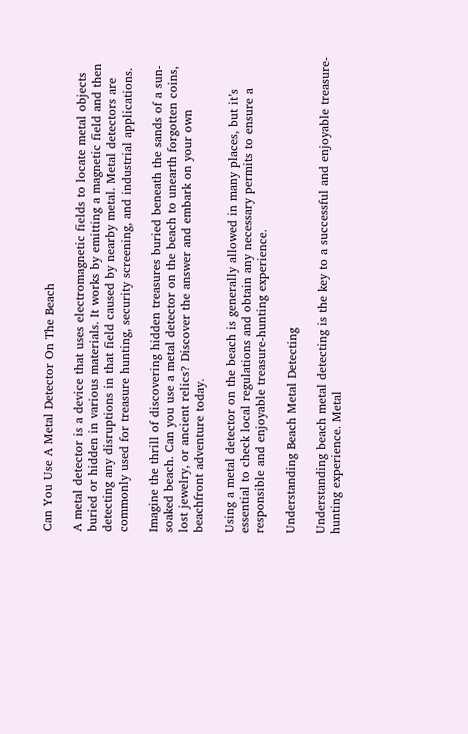Can You Use A Metal Detector On The Beach

A metal detector is a device that uses electromagnetic fields to locate metal objects buried or hidden in various materials. It works by emitting a magnetic field and then detecting any disruptions in that field caused by nearby metal. Metal detectors are commonly used for treasure hunting, security screening, and industrial applications.

Imagine the thrill of discovering hidden treasures buried beneath the sands of a sun-soaked beach. Can you use a metal detector on the beach to unearth forgotten coins, lost jewelry, or ancient relics? Discover the answer and embark on your own beachfront adventure today.

Using a metal detector on the beach is generally allowed in many places, but it’s essential to check local regulations and obtain any necessary permits to ensure a responsible and enjoyable treasure-hunting experience.

Understanding Beach Metal Detecting

Understanding beach metal detecting is the key to a successful and enjoyable treasure-hunting experience. Metal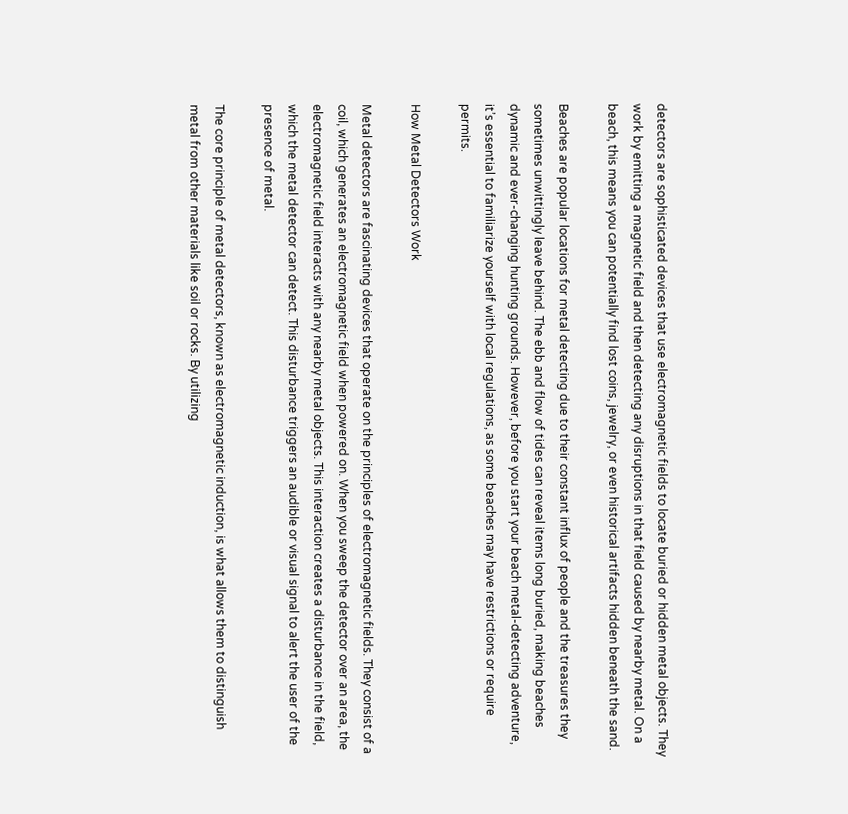detectors are sophisticated devices that use electromagnetic fields to locate buried or hidden metal objects. They work by emitting a magnetic field and then detecting any disruptions in that field caused by nearby metal. On a beach, this means you can potentially find lost coins, jewelry, or even historical artifacts hidden beneath the sand.

Beaches are popular locations for metal detecting due to their constant influx of people and the treasures they sometimes unwittingly leave behind. The ebb and flow of tides can reveal items long buried, making beaches dynamic and ever-changing hunting grounds. However, before you start your beach metal-detecting adventure, it’s essential to familiarize yourself with local regulations, as some beaches may have restrictions or require permits.

How Metal Detectors Work

Metal detectors are fascinating devices that operate on the principles of electromagnetic fields. They consist of a coil, which generates an electromagnetic field when powered on. When you sweep the detector over an area, the electromagnetic field interacts with any nearby metal objects. This interaction creates a disturbance in the field, which the metal detector can detect. This disturbance triggers an audible or visual signal to alert the user of the presence of metal.

The core principle of metal detectors, known as electromagnetic induction, is what allows them to distinguish metal from other materials like soil or rocks. By utilizing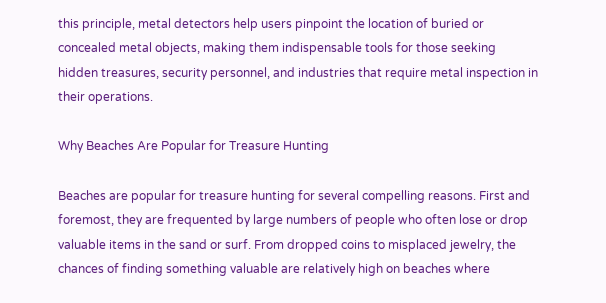this principle, metal detectors help users pinpoint the location of buried or concealed metal objects, making them indispensable tools for those seeking hidden treasures, security personnel, and industries that require metal inspection in their operations.

Why Beaches Are Popular for Treasure Hunting

Beaches are popular for treasure hunting for several compelling reasons. First and foremost, they are frequented by large numbers of people who often lose or drop valuable items in the sand or surf. From dropped coins to misplaced jewelry, the chances of finding something valuable are relatively high on beaches where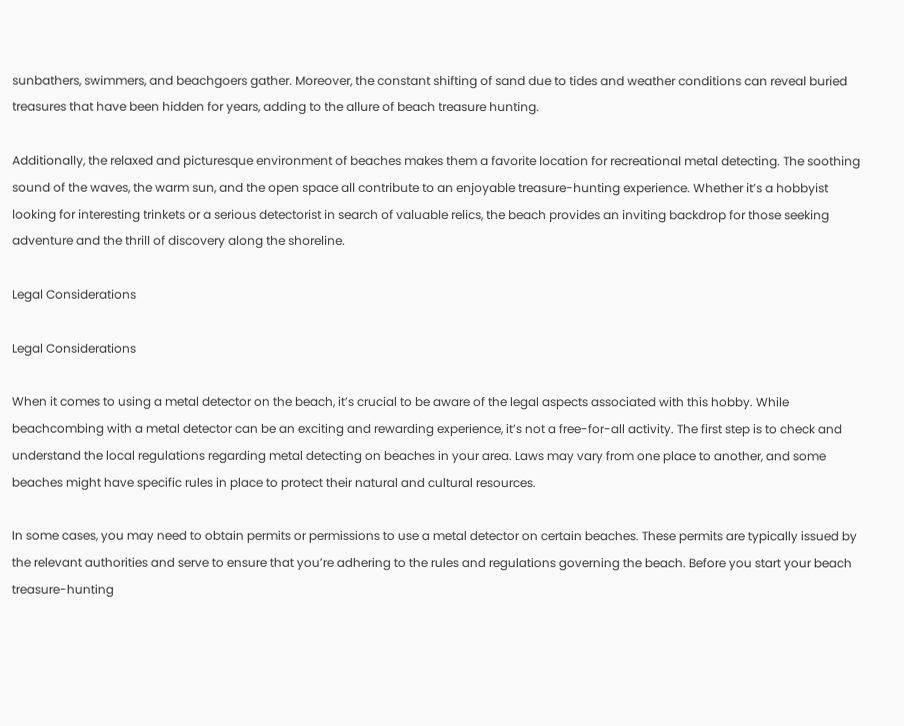sunbathers, swimmers, and beachgoers gather. Moreover, the constant shifting of sand due to tides and weather conditions can reveal buried treasures that have been hidden for years, adding to the allure of beach treasure hunting.

Additionally, the relaxed and picturesque environment of beaches makes them a favorite location for recreational metal detecting. The soothing sound of the waves, the warm sun, and the open space all contribute to an enjoyable treasure-hunting experience. Whether it’s a hobbyist looking for interesting trinkets or a serious detectorist in search of valuable relics, the beach provides an inviting backdrop for those seeking adventure and the thrill of discovery along the shoreline.

Legal Considerations

Legal Considerations

When it comes to using a metal detector on the beach, it’s crucial to be aware of the legal aspects associated with this hobby. While beachcombing with a metal detector can be an exciting and rewarding experience, it’s not a free-for-all activity. The first step is to check and understand the local regulations regarding metal detecting on beaches in your area. Laws may vary from one place to another, and some beaches might have specific rules in place to protect their natural and cultural resources.

In some cases, you may need to obtain permits or permissions to use a metal detector on certain beaches. These permits are typically issued by the relevant authorities and serve to ensure that you’re adhering to the rules and regulations governing the beach. Before you start your beach treasure-hunting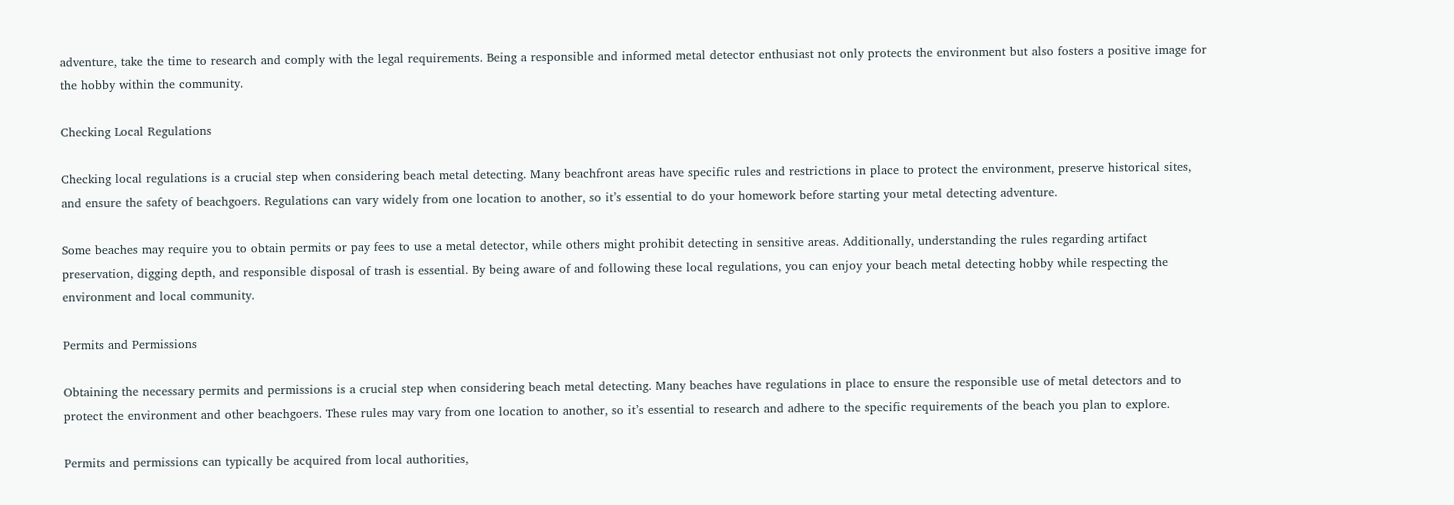adventure, take the time to research and comply with the legal requirements. Being a responsible and informed metal detector enthusiast not only protects the environment but also fosters a positive image for the hobby within the community.

Checking Local Regulations

Checking local regulations is a crucial step when considering beach metal detecting. Many beachfront areas have specific rules and restrictions in place to protect the environment, preserve historical sites, and ensure the safety of beachgoers. Regulations can vary widely from one location to another, so it’s essential to do your homework before starting your metal detecting adventure.

Some beaches may require you to obtain permits or pay fees to use a metal detector, while others might prohibit detecting in sensitive areas. Additionally, understanding the rules regarding artifact preservation, digging depth, and responsible disposal of trash is essential. By being aware of and following these local regulations, you can enjoy your beach metal detecting hobby while respecting the environment and local community.

Permits and Permissions

Obtaining the necessary permits and permissions is a crucial step when considering beach metal detecting. Many beaches have regulations in place to ensure the responsible use of metal detectors and to protect the environment and other beachgoers. These rules may vary from one location to another, so it’s essential to research and adhere to the specific requirements of the beach you plan to explore.

Permits and permissions can typically be acquired from local authorities,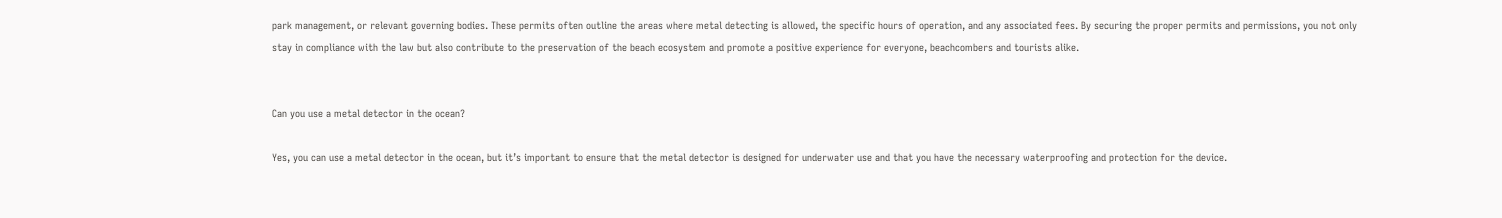park management, or relevant governing bodies. These permits often outline the areas where metal detecting is allowed, the specific hours of operation, and any associated fees. By securing the proper permits and permissions, you not only stay in compliance with the law but also contribute to the preservation of the beach ecosystem and promote a positive experience for everyone, beachcombers and tourists alike.


Can you use a metal detector in the ocean?

Yes, you can use a metal detector in the ocean, but it’s important to ensure that the metal detector is designed for underwater use and that you have the necessary waterproofing and protection for the device.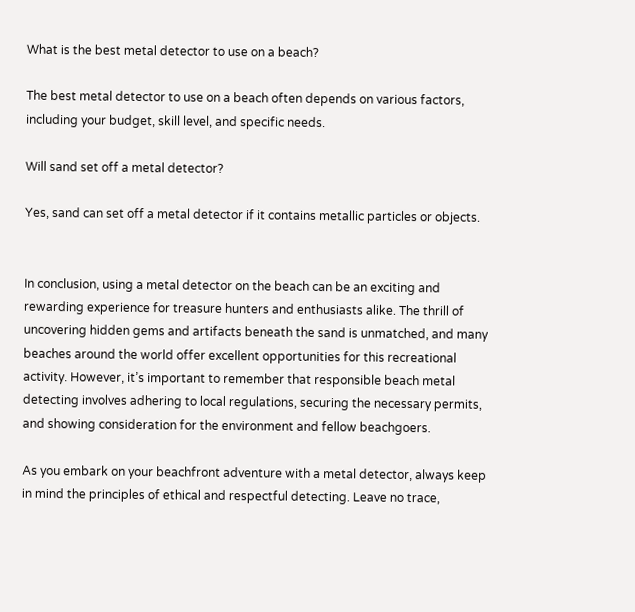What is the best metal detector to use on a beach?

The best metal detector to use on a beach often depends on various factors, including your budget, skill level, and specific needs.

Will sand set off a metal detector?

Yes, sand can set off a metal detector if it contains metallic particles or objects.


In conclusion, using a metal detector on the beach can be an exciting and rewarding experience for treasure hunters and enthusiasts alike. The thrill of uncovering hidden gems and artifacts beneath the sand is unmatched, and many beaches around the world offer excellent opportunities for this recreational activity. However, it’s important to remember that responsible beach metal detecting involves adhering to local regulations, securing the necessary permits, and showing consideration for the environment and fellow beachgoers.

As you embark on your beachfront adventure with a metal detector, always keep in mind the principles of ethical and respectful detecting. Leave no trace,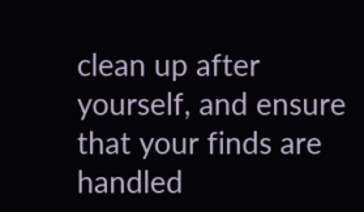clean up after yourself, and ensure that your finds are handled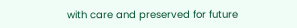with care and preserved for future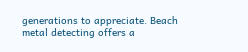generations to appreciate. Beach metal detecting offers a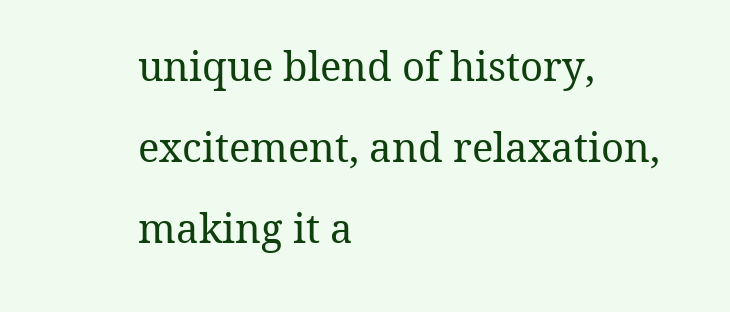unique blend of history, excitement, and relaxation, making it a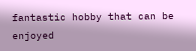fantastic hobby that can be enjoyed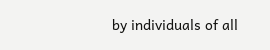by individuals of all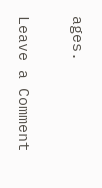ages.

Leave a Comment